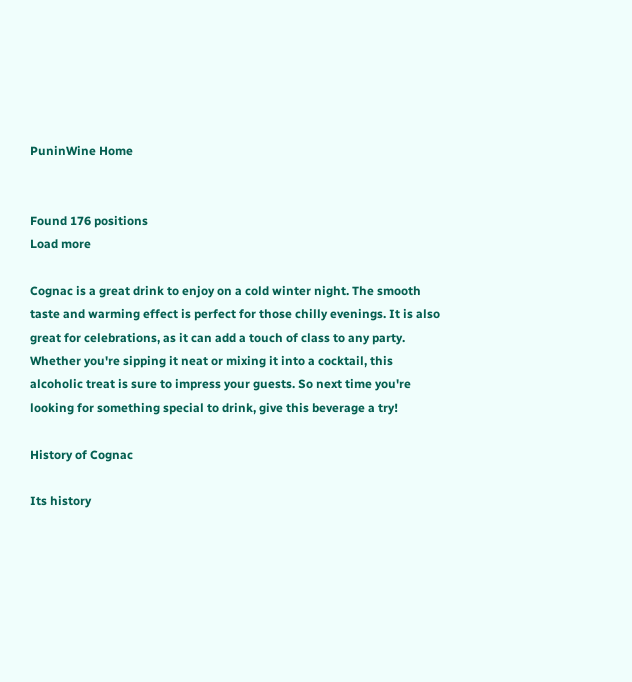PuninWine Home


Found 176 positions
Load more

Cognac is a great drink to enjoy on a cold winter night. The smooth taste and warming effect is perfect for those chilly evenings. It is also great for celebrations, as it can add a touch of class to any party. Whether you're sipping it neat or mixing it into a cocktail, this alcoholic treat is sure to impress your guests. So next time you're looking for something special to drink, give this beverage a try!

History of Cognac

Its history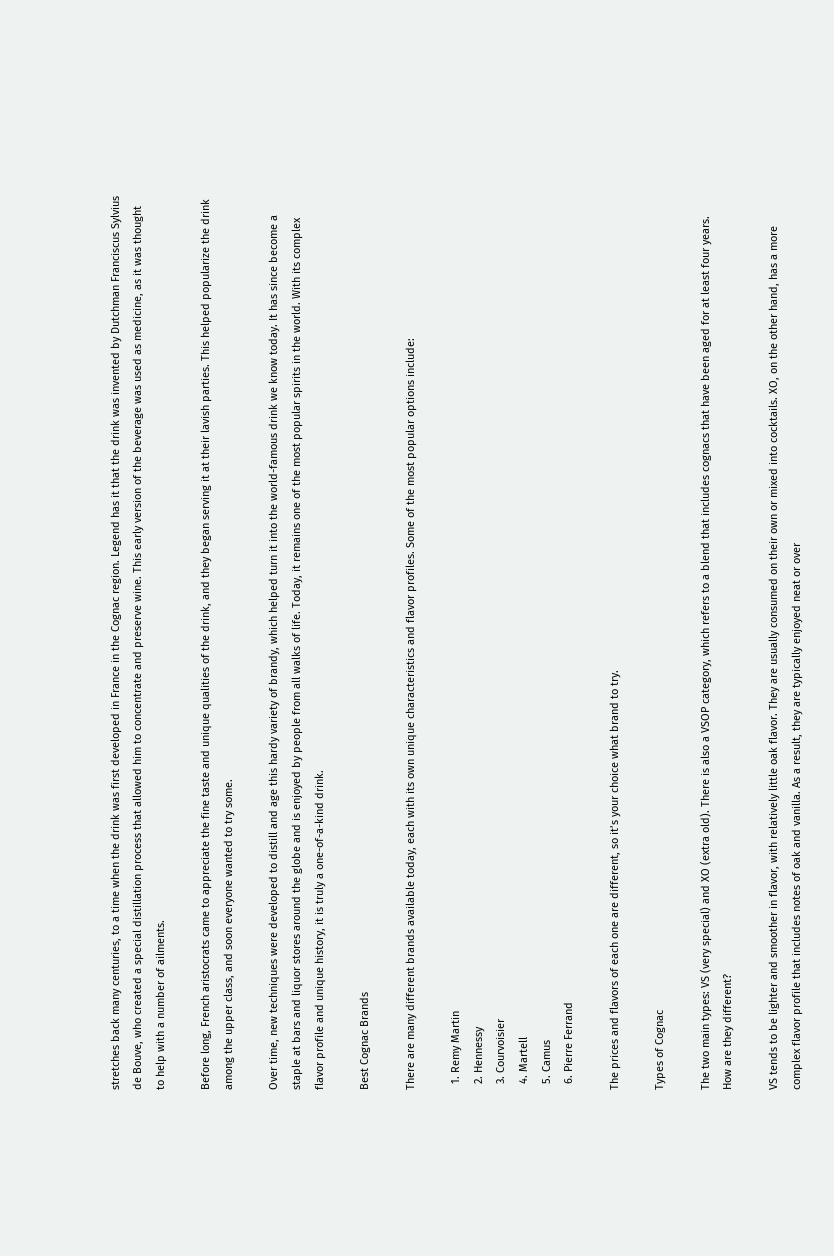stretches back many centuries, to a time when the drink was first developed in France in the Cognac region. Legend has it that the drink was invented by Dutchman Franciscus Sylvius de Bouve, who created a special distillation process that allowed him to concentrate and preserve wine. This early version of the beverage was used as medicine, as it was thought to help with a number of ailments.

Before long, French aristocrats came to appreciate the fine taste and unique qualities of the drink, and they began serving it at their lavish parties. This helped popularize the drink among the upper class, and soon everyone wanted to try some.

Over time, new techniques were developed to distill and age this hardy variety of brandy, which helped turn it into the world-famous drink we know today. It has since become a staple at bars and liquor stores around the globe and is enjoyed by people from all walks of life. Today, it remains one of the most popular spirits in the world. With its complex flavor profile and unique history, it is truly a one-of-a-kind drink.

Best Cognac Brands

There are many different brands available today, each with its own unique characteristics and flavor profiles. Some of the most popular options include:

  1. Remy Martin
  2. Hennessy
  3. Courvoisier
  4. Martell
  5. Camus
  6. Pierre Ferrand

The prices and flavors of each one are different, so it’s your choice what brand to try.

Types of Cognac

The two main types: VS (very special) and XO (extra old). There is also a VSOP category, which refers to a blend that includes cognacs that have been aged for at least four years. How are they different?

VS tends to be lighter and smoother in flavor, with relatively little oak flavor. They are usually consumed on their own or mixed into cocktails. XO, on the other hand, has a more complex flavor profile that includes notes of oak and vanilla. As a result, they are typically enjoyed neat or over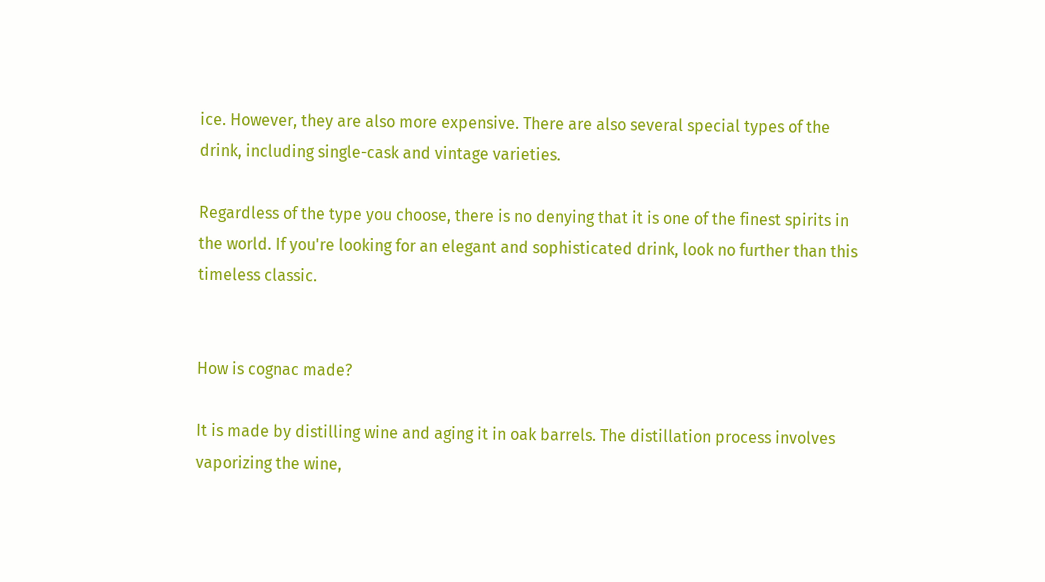ice. However, they are also more expensive. There are also several special types of the drink, including single-cask and vintage varieties.

Regardless of the type you choose, there is no denying that it is one of the finest spirits in the world. If you're looking for an elegant and sophisticated drink, look no further than this timeless classic.


How is cognac made?

It is made by distilling wine and aging it in oak barrels. The distillation process involves vaporizing the wine,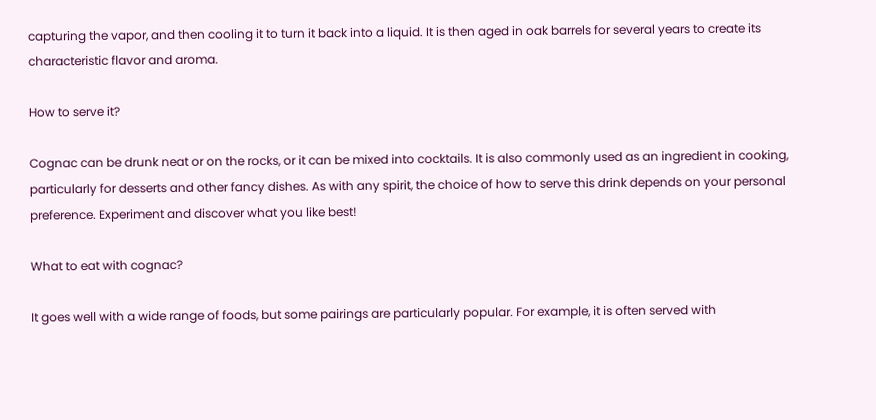capturing the vapor, and then cooling it to turn it back into a liquid. It is then aged in oak barrels for several years to create its characteristic flavor and aroma.

How to serve it?

Cognac can be drunk neat or on the rocks, or it can be mixed into cocktails. It is also commonly used as an ingredient in cooking, particularly for desserts and other fancy dishes. As with any spirit, the choice of how to serve this drink depends on your personal preference. Experiment and discover what you like best!

What to eat with cognac?

It goes well with a wide range of foods, but some pairings are particularly popular. For example, it is often served with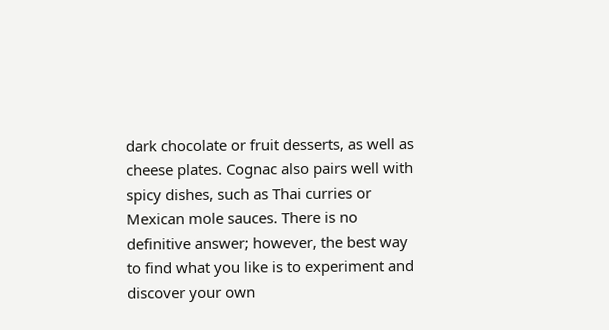dark chocolate or fruit desserts, as well as cheese plates. Cognac also pairs well with spicy dishes, such as Thai curries or Mexican mole sauces. There is no definitive answer; however, the best way to find what you like is to experiment and discover your own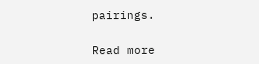pairings.

Read more